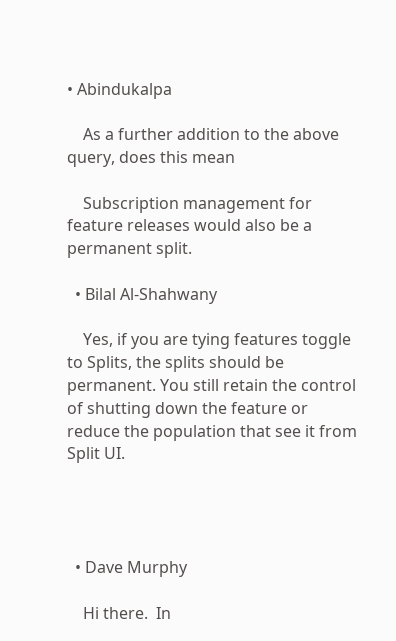• Abindukalpa

    As a further addition to the above query, does this mean

    Subscription management for feature releases would also be a permanent split.

  • Bilal Al-Shahwany

    Yes, if you are tying features toggle to Splits, the splits should be permanent. You still retain the control of shutting down the feature or reduce the population that see it from Split UI.




  • Dave Murphy

    Hi there.  In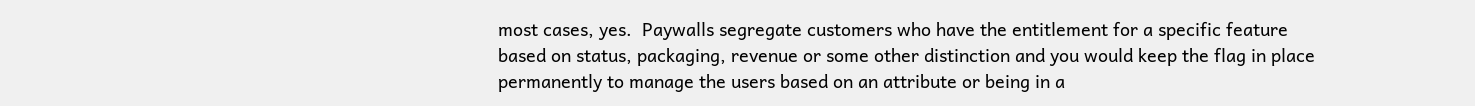most cases, yes.  Paywalls segregate customers who have the entitlement for a specific feature based on status, packaging, revenue or some other distinction and you would keep the flag in place permanently to manage the users based on an attribute or being in a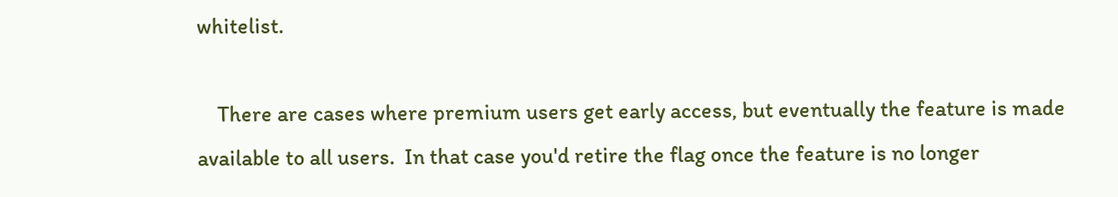whitelist.

    There are cases where premium users get early access, but eventually the feature is made available to all users.  In that case you'd retire the flag once the feature is no longer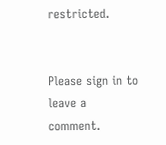restricted.


Please sign in to leave a comment.